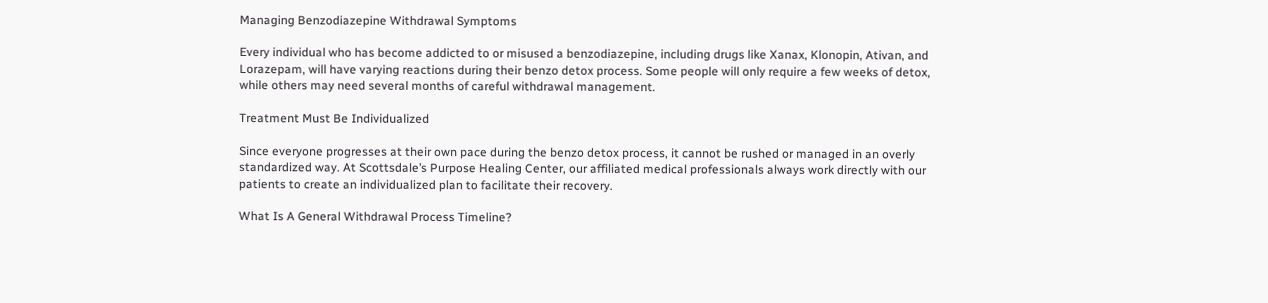Managing Benzodiazepine Withdrawal Symptoms

Every individual who has become addicted to or misused a benzodiazepine, including drugs like Xanax, Klonopin, Ativan, and Lorazepam, will have varying reactions during their benzo detox process. Some people will only require a few weeks of detox, while others may need several months of careful withdrawal management.

Treatment Must Be Individualized

Since everyone progresses at their own pace during the benzo detox process, it cannot be rushed or managed in an overly standardized way. At Scottsdale’s Purpose Healing Center, our affiliated medical professionals always work directly with our patients to create an individualized plan to facilitate their recovery.

What Is A General Withdrawal Process Timeline?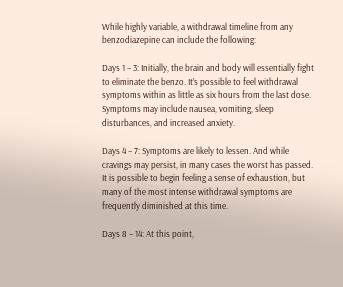While highly variable, a withdrawal timeline from any benzodiazepine can include the following:

Days 1 – 3: Initially, the brain and body will essentially fight to eliminate the benzo. It’s possible to feel withdrawal symptoms within as little as six hours from the last dose. Symptoms may include nausea, vomiting, sleep disturbances, and increased anxiety.

Days 4 – 7: Symptoms are likely to lessen. And while cravings may persist, in many cases the worst has passed. It is possible to begin feeling a sense of exhaustion, but many of the most intense withdrawal symptoms are frequently diminished at this time.

Days 8 – 14: At this point,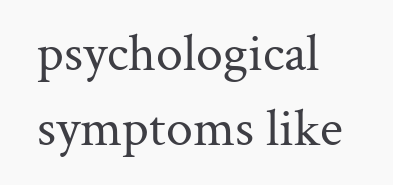psychological symptoms like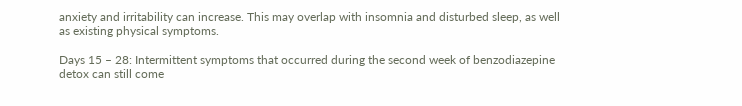anxiety and irritability can increase. This may overlap with insomnia and disturbed sleep, as well as existing physical symptoms.

Days 15 – 28: Intermittent symptoms that occurred during the second week of benzodiazepine detox can still come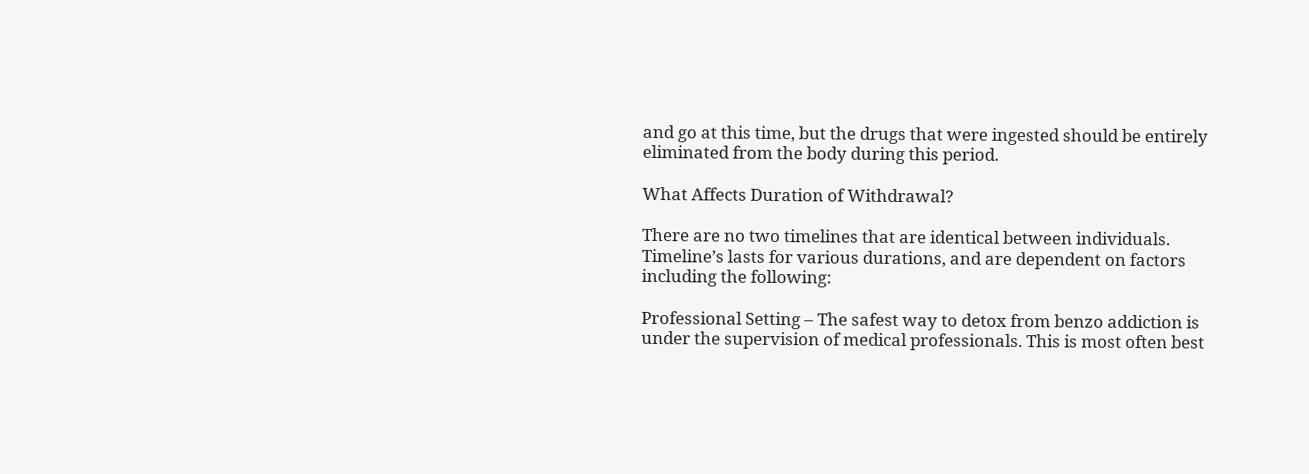and go at this time, but the drugs that were ingested should be entirely eliminated from the body during this period.

What Affects Duration of Withdrawal?

There are no two timelines that are identical between individuals. Timeline’s lasts for various durations, and are dependent on factors including the following:

Professional Setting – The safest way to detox from benzo addiction is under the supervision of medical professionals. This is most often best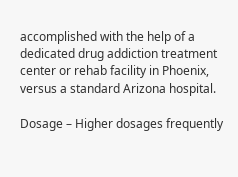accomplished with the help of a dedicated drug addiction treatment center or rehab facility in Phoenix, versus a standard Arizona hospital.

Dosage – Higher dosages frequently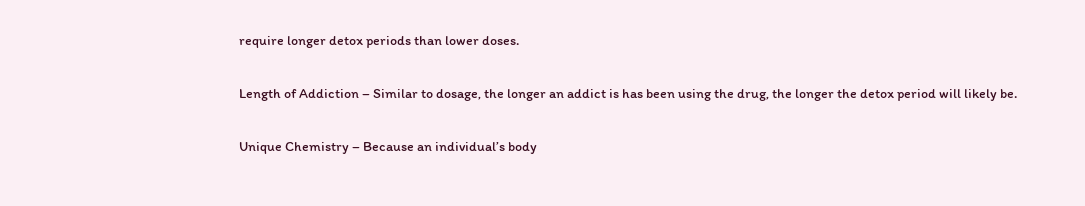require longer detox periods than lower doses.

Length of Addiction – Similar to dosage, the longer an addict is has been using the drug, the longer the detox period will likely be.

Unique Chemistry – Because an individual’s body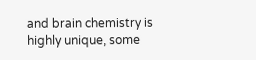and brain chemistry is highly unique, some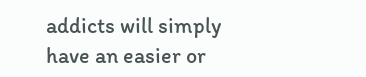addicts will simply have an easier or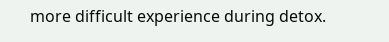more difficult experience during detox.